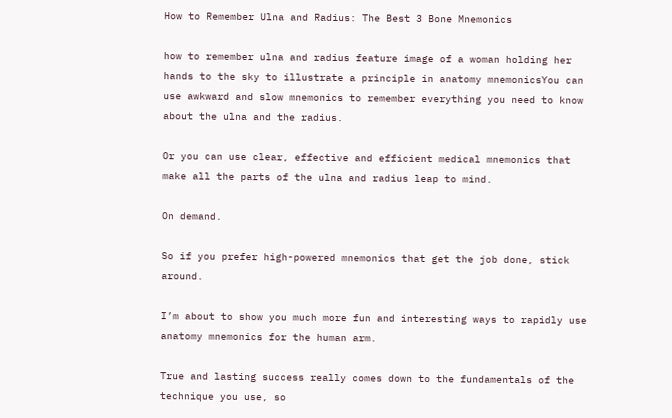How to Remember Ulna and Radius: The Best 3 Bone Mnemonics

how to remember ulna and radius feature image of a woman holding her hands to the sky to illustrate a principle in anatomy mnemonicsYou can use awkward and slow mnemonics to remember everything you need to know about the ulna and the radius.

Or you can use clear, effective and efficient medical mnemonics that make all the parts of the ulna and radius leap to mind.

On demand.

So if you prefer high-powered mnemonics that get the job done, stick around.

I’m about to show you much more fun and interesting ways to rapidly use anatomy mnemonics for the human arm.

True and lasting success really comes down to the fundamentals of the technique you use, so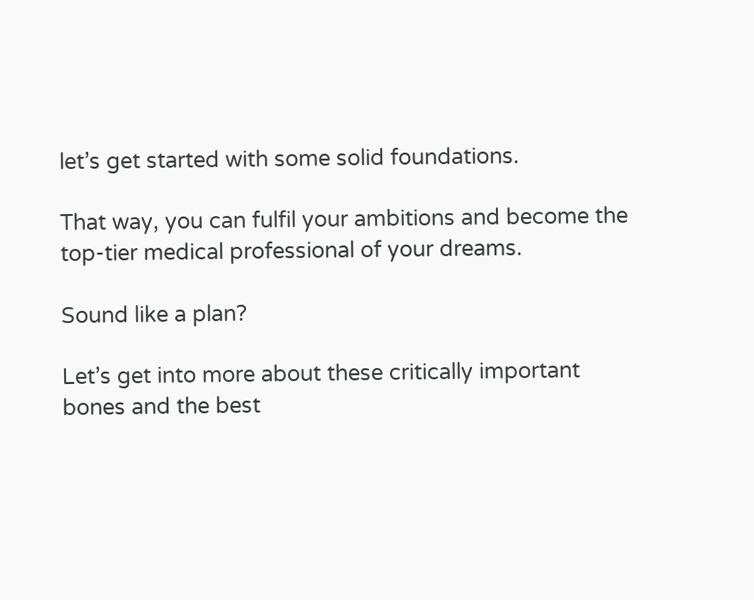let’s get started with some solid foundations.

That way, you can fulfil your ambitions and become the top-tier medical professional of your dreams.

Sound like a plan?

Let’s get into more about these critically important bones and the best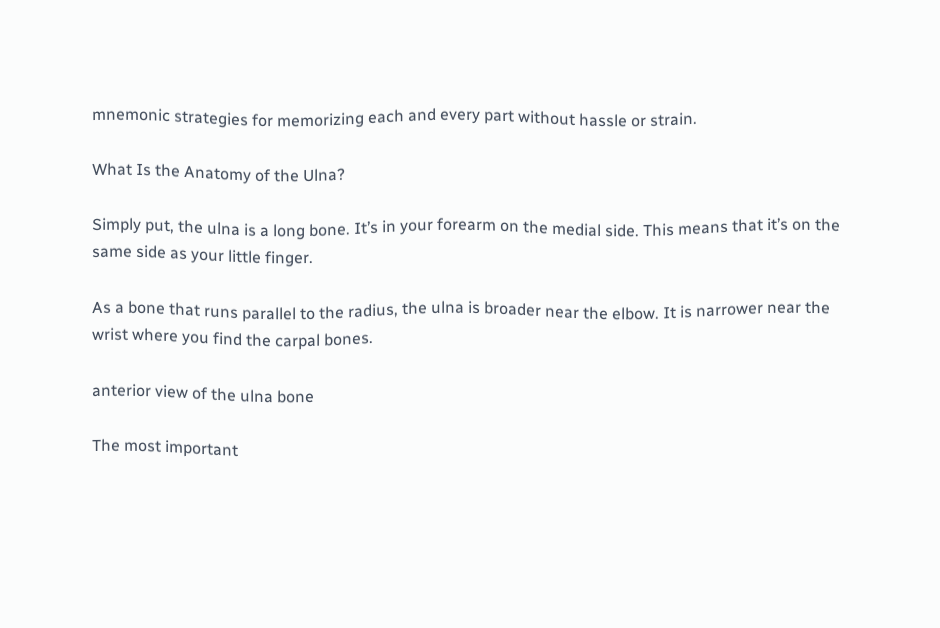mnemonic strategies for memorizing each and every part without hassle or strain.

What Is the Anatomy of the Ulna?

Simply put, the ulna is a long bone. It’s in your forearm on the medial side. This means that it’s on the same side as your little finger.

As a bone that runs parallel to the radius, the ulna is broader near the elbow. It is narrower near the wrist where you find the carpal bones.

anterior view of the ulna bone

The most important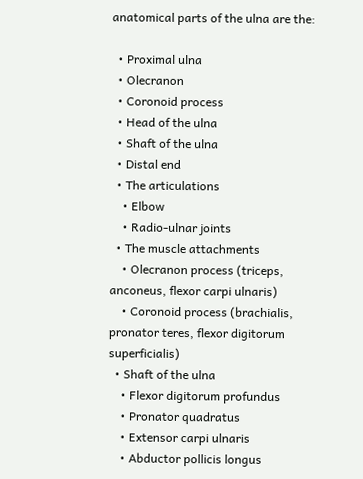anatomical parts of the ulna are the:

  • Proximal ulna
  • Olecranon
  • Coronoid process
  • Head of the ulna
  • Shaft of the ulna
  • Distal end
  • The articulations
    • Elbow
    • Radio-ulnar joints
  • The muscle attachments
    • Olecranon process (triceps, anconeus, flexor carpi ulnaris)
    • Coronoid process (brachialis, pronator teres, flexor digitorum superficialis)
  • Shaft of the ulna
    • Flexor digitorum profundus
    • Pronator quadratus
    • Extensor carpi ulnaris
    • Abductor pollicis longus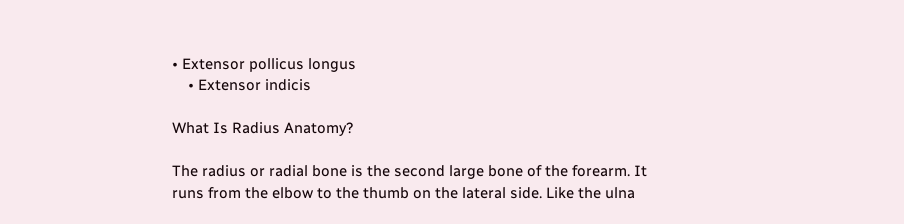• Extensor pollicus longus
    • Extensor indicis

What Is Radius Anatomy?

The radius or radial bone is the second large bone of the forearm. It runs from the elbow to the thumb on the lateral side. Like the ulna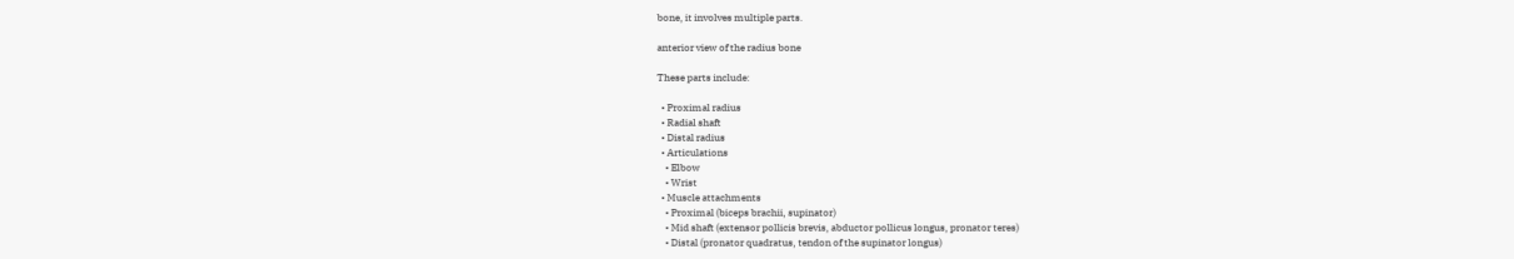bone, it involves multiple parts.

anterior view of the radius bone

These parts include:

  • Proximal radius
  • Radial shaft
  • Distal radius
  • Articulations
    • Elbow
    • Wrist
  • Muscle attachments
    • Proximal (biceps brachii, supinator)
    • Mid shaft (extensor pollicis brevis, abductor pollicus longus, pronator teres)
    • Distal (pronator quadratus, tendon of the supinator longus)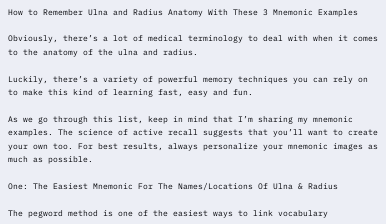How to Remember Ulna and Radius Anatomy With These 3 Mnemonic Examples

Obviously, there’s a lot of medical terminology to deal with when it comes to the anatomy of the ulna and radius.

Luckily, there’s a variety of powerful memory techniques you can rely on to make this kind of learning fast, easy and fun.

As we go through this list, keep in mind that I’m sharing my mnemonic examples. The science of active recall suggests that you’ll want to create your own too. For best results, always personalize your mnemonic images as much as possible.

One: The Easiest Mnemonic For The Names/Locations Of Ulna & Radius

The pegword method is one of the easiest ways to link vocabulary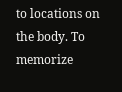to locations on the body. To memorize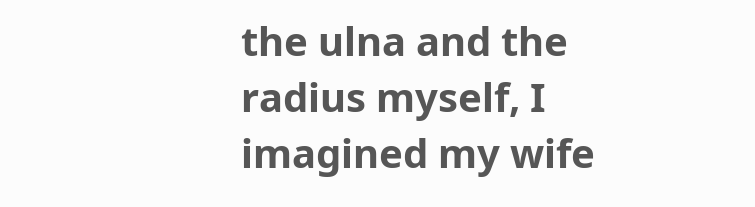the ulna and the radius myself, I imagined my wife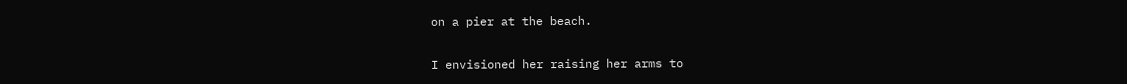on a pier at the beach.

I envisioned her raising her arms to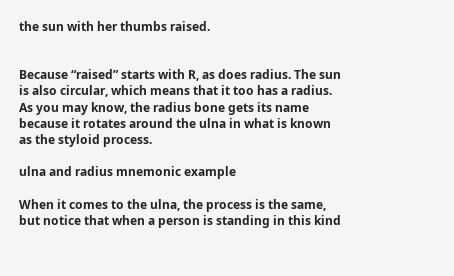the sun with her thumbs raised.


Because “raised” starts with R, as does radius. The sun is also circular, which means that it too has a radius. As you may know, the radius bone gets its name because it rotates around the ulna in what is known as the styloid process.

ulna and radius mnemonic example

When it comes to the ulna, the process is the same, but notice that when a person is standing in this kind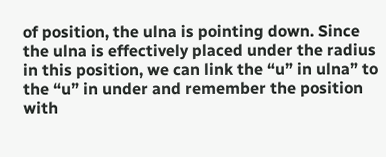of position, the ulna is pointing down. Since the ulna is effectively placed under the radius in this position, we can link the “u” in ulna” to the “u” in under and remember the position with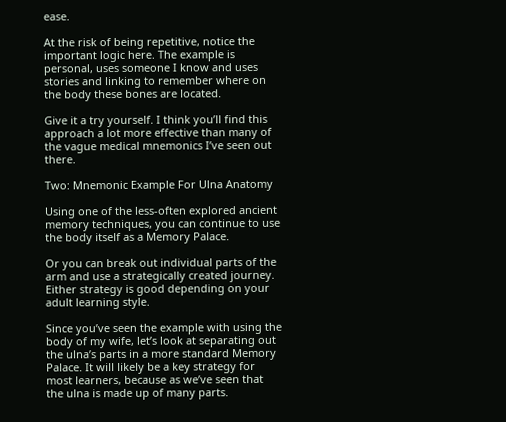ease.

At the risk of being repetitive, notice the important logic here. The example is personal, uses someone I know and uses stories and linking to remember where on the body these bones are located.

Give it a try yourself. I think you’ll find this approach a lot more effective than many of the vague medical mnemonics I’ve seen out there.

Two: Mnemonic Example For Ulna Anatomy

Using one of the less-often explored ancient memory techniques, you can continue to use the body itself as a Memory Palace.

Or you can break out individual parts of the arm and use a strategically created journey. Either strategy is good depending on your adult learning style.

Since you’ve seen the example with using the body of my wife, let’s look at separating out the ulna’s parts in a more standard Memory Palace. It will likely be a key strategy for most learners, because as we’ve seen that the ulna is made up of many parts.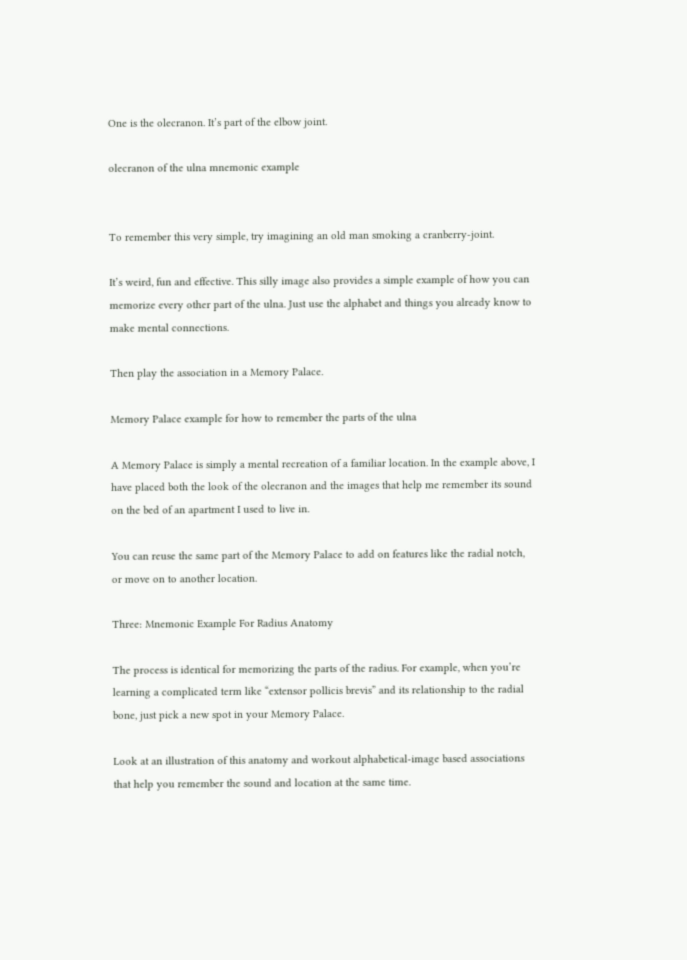One is the olecranon. It’s part of the elbow joint.

olecranon of the ulna mnemonic example


To remember this very simple, try imagining an old man smoking a cranberry-joint.

It’s weird, fun and effective. This silly image also provides a simple example of how you can memorize every other part of the ulna. Just use the alphabet and things you already know to make mental connections.

Then play the association in a Memory Palace.

Memory Palace example for how to remember the parts of the ulna

A Memory Palace is simply a mental recreation of a familiar location. In the example above, I have placed both the look of the olecranon and the images that help me remember its sound on the bed of an apartment I used to live in.

You can reuse the same part of the Memory Palace to add on features like the radial notch, or move on to another location.

Three: Mnemonic Example For Radius Anatomy

The process is identical for memorizing the parts of the radius. For example, when you’re learning a complicated term like “extensor pollicis brevis” and its relationship to the radial bone, just pick a new spot in your Memory Palace.

Look at an illustration of this anatomy and workout alphabetical-image based associations that help you remember the sound and location at the same time.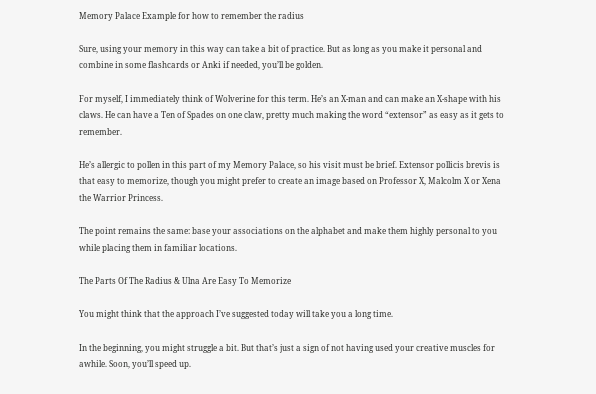Memory Palace Example for how to remember the radius

Sure, using your memory in this way can take a bit of practice. But as long as you make it personal and combine in some flashcards or Anki if needed, you’ll be golden.

For myself, I immediately think of Wolverine for this term. He’s an X-man and can make an X-shape with his claws. He can have a Ten of Spades on one claw, pretty much making the word “extensor” as easy as it gets to remember.

He’s allergic to pollen in this part of my Memory Palace, so his visit must be brief. Extensor pollicis brevis is that easy to memorize, though you might prefer to create an image based on Professor X, Malcolm X or Xena the Warrior Princess.

The point remains the same: base your associations on the alphabet and make them highly personal to you while placing them in familiar locations.

The Parts Of The Radius & Ulna Are Easy To Memorize

You might think that the approach I’ve suggested today will take you a long time.

In the beginning, you might struggle a bit. But that’s just a sign of not having used your creative muscles for awhile. Soon, you’ll speed up.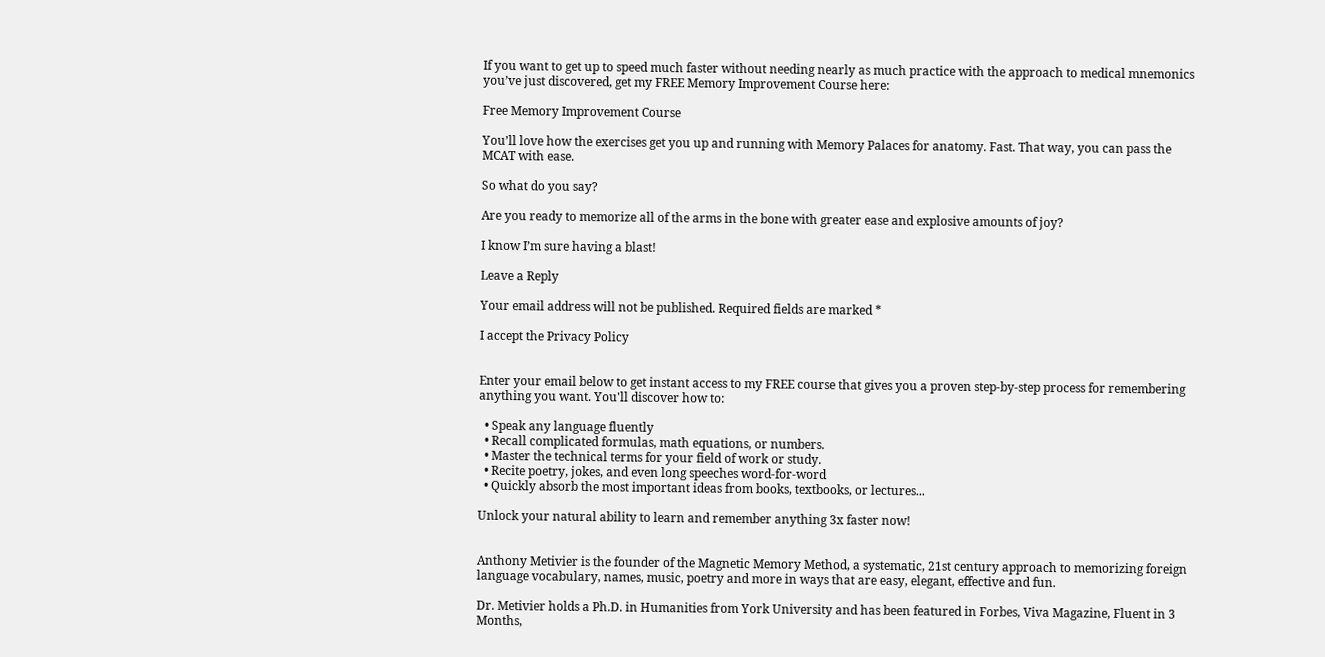If you want to get up to speed much faster without needing nearly as much practice with the approach to medical mnemonics you’ve just discovered, get my FREE Memory Improvement Course here:

Free Memory Improvement Course

You’ll love how the exercises get you up and running with Memory Palaces for anatomy. Fast. That way, you can pass the MCAT with ease.

So what do you say?

Are you ready to memorize all of the arms in the bone with greater ease and explosive amounts of joy?

I know I’m sure having a blast!

Leave a Reply

Your email address will not be published. Required fields are marked *

I accept the Privacy Policy


Enter your email below to get instant access to my FREE course that gives you a proven step-by-step process for remembering anything you want. You'll discover how to:

  • Speak any language fluently
  • Recall complicated formulas, math equations, or numbers.
  • Master the technical terms for your field of work or study.
  • Recite poetry, jokes, and even long speeches word-for-word
  • Quickly absorb the most important ideas from books, textbooks, or lectures...

Unlock your natural ability to learn and remember anything 3x faster now!


Anthony Metivier is the founder of the Magnetic Memory Method, a systematic, 21st century approach to memorizing foreign language vocabulary, names, music, poetry and more in ways that are easy, elegant, effective and fun.

Dr. Metivier holds a Ph.D. in Humanities from York University and has been featured in Forbes, Viva Magazine, Fluent in 3 Months,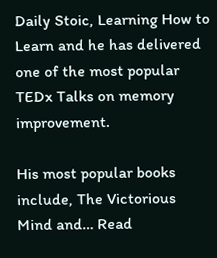Daily Stoic, Learning How to Learn and he has delivered one of the most popular TEDx Talks on memory improvement.

His most popular books include, The Victorious Mind and… Read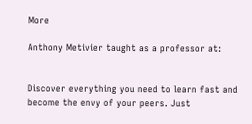More

Anthony Metivier taught as a professor at:


Discover everything you need to learn fast and become the envy of your peers. Just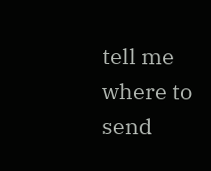tell me where to send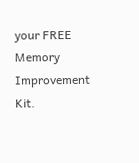your FREE Memory Improvement Kit.